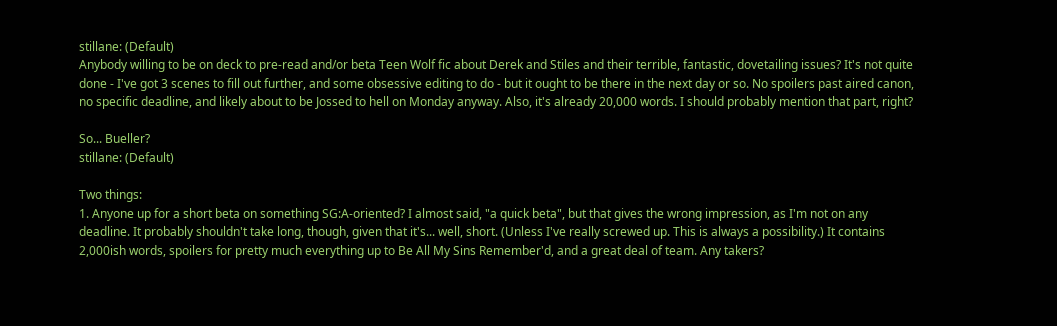stillane: (Default)
Anybody willing to be on deck to pre-read and/or beta Teen Wolf fic about Derek and Stiles and their terrible, fantastic, dovetailing issues? It's not quite done - I've got 3 scenes to fill out further, and some obsessive editing to do - but it ought to be there in the next day or so. No spoilers past aired canon, no specific deadline, and likely about to be Jossed to hell on Monday anyway. Also, it's already 20,000 words. I should probably mention that part, right?

So... Bueller?
stillane: (Default)

Two things:
1. Anyone up for a short beta on something SG:A-oriented? I almost said, "a quick beta", but that gives the wrong impression, as I'm not on any deadline. It probably shouldn't take long, though, given that it's... well, short. (Unless I've really screwed up. This is always a possibility.) It contains 2,000ish words, spoilers for pretty much everything up to Be All My Sins Remember'd, and a great deal of team. Any takers?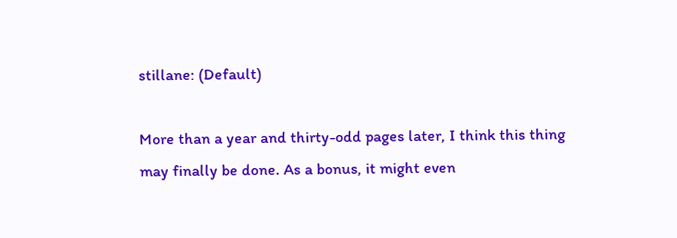stillane: (Default)

More than a year and thirty-odd pages later, I think this thing may finally be done. As a bonus, it might even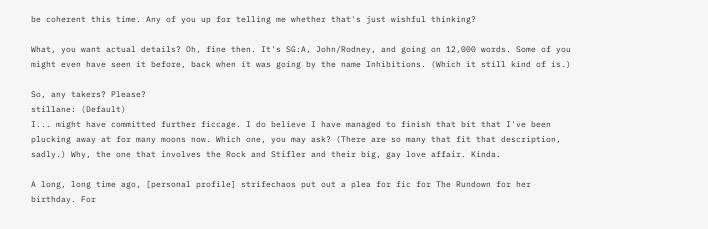be coherent this time. Any of you up for telling me whether that's just wishful thinking?

What, you want actual details? Oh, fine then. It's SG:A, John/Rodney, and going on 12,000 words. Some of you might even have seen it before, back when it was going by the name Inhibitions. (Which it still kind of is.)

So, any takers? Please?
stillane: (Default)
I... might have committed further ficcage. I do believe I have managed to finish that bit that I've been plucking away at for many moons now. Which one, you may ask? (There are so many that fit that description, sadly.) Why, the one that involves the Rock and Stifler and their big, gay love affair. Kinda.

A long, long time ago, [personal profile] strifechaos put out a plea for fic for The Rundown for her birthday. For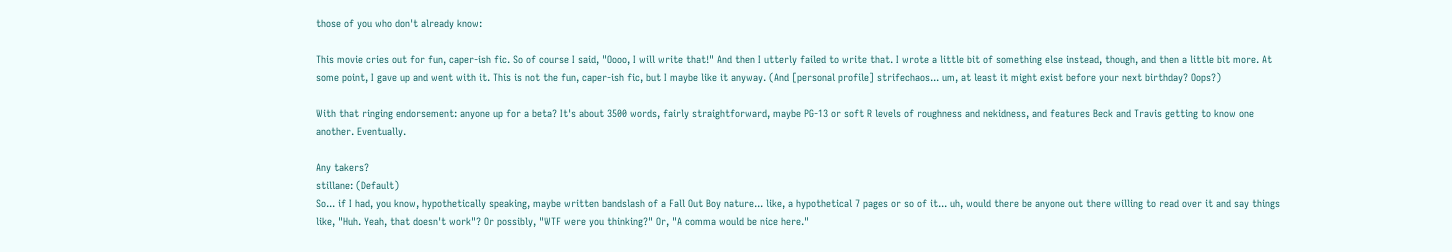those of you who don't already know:

This movie cries out for fun, caper-ish fic. So of course I said, "Oooo, I will write that!" And then I utterly failed to write that. I wrote a little bit of something else instead, though, and then a little bit more. At some point, I gave up and went with it. This is not the fun, caper-ish fic, but I maybe like it anyway. (And [personal profile] strifechaos... um, at least it might exist before your next birthday? Oops?)

With that ringing endorsement: anyone up for a beta? It's about 3500 words, fairly straightforward, maybe PG-13 or soft R levels of roughness and nekidness, and features Beck and Travis getting to know one another. Eventually.

Any takers?
stillane: (Default)
So... if I had, you know, hypothetically speaking, maybe written bandslash of a Fall Out Boy nature... like, a hypothetical 7 pages or so of it... uh, would there be anyone out there willing to read over it and say things like, "Huh. Yeah, that doesn't work"? Or possibly, "WTF were you thinking?" Or, "A comma would be nice here."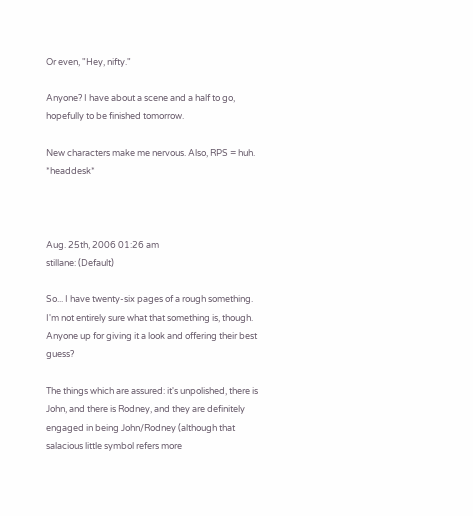Or even, "Hey, nifty."

Anyone? I have about a scene and a half to go, hopefully to be finished tomorrow.

New characters make me nervous. Also, RPS = huh. *headdesk*



Aug. 25th, 2006 01:26 am
stillane: (Default)

So... I have twenty-six pages of a rough something. I'm not entirely sure what that something is, though. Anyone up for giving it a look and offering their best guess?

The things which are assured: it's unpolished, there is John, and there is Rodney, and they are definitely engaged in being John/Rodney (although that salacious little symbol refers more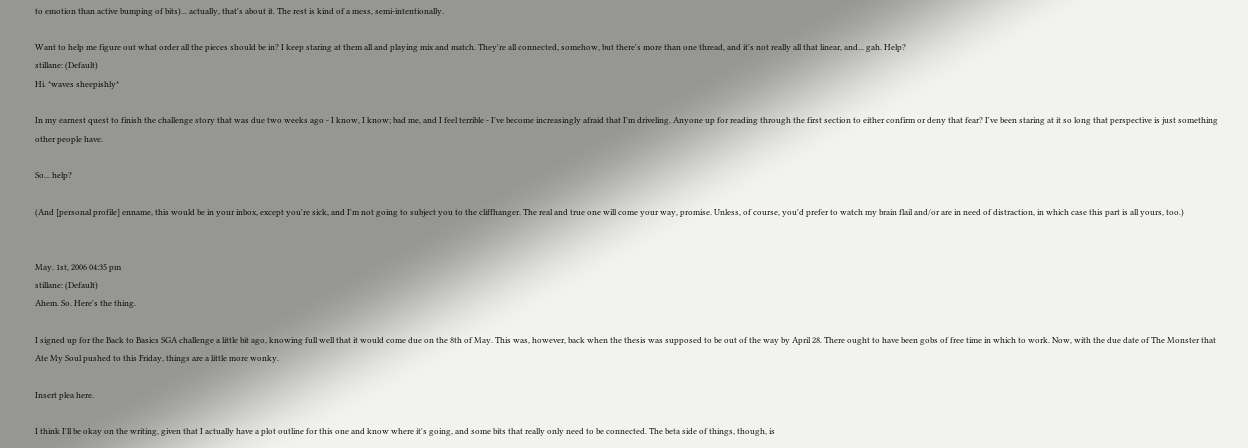to emotion than active bumping of bits)... actually, that's about it. The rest is kind of a mess, semi-intentionally.

Want to help me figure out what order all the pieces should be in? I keep staring at them all and playing mix and match. They're all connected, somehow, but there's more than one thread, and it's not really all that linear, and... gah. Help?
stillane: (Default)
Hi. *waves sheepishly*

In my earnest quest to finish the challenge story that was due two weeks ago - I know, I know; bad me, and I feel terrible - I've become increasingly afraid that I'm driveling. Anyone up for reading through the first section to either confirm or deny that fear? I've been staring at it so long that perspective is just something other people have.

So... help?

(And [personal profile] enname, this would be in your inbox, except you're sick, and I'm not going to subject you to the cliffhanger. The real and true one will come your way, promise. Unless, of course, you'd prefer to watch my brain flail and/or are in need of distraction, in which case this part is all yours, too.)


May. 1st, 2006 04:35 pm
stillane: (Default)
Ahem. So. Here's the thing.

I signed up for the Back to Basics SGA challenge a little bit ago, knowing full well that it would come due on the 8th of May. This was, however, back when the thesis was supposed to be out of the way by April 28. There ought to have been gobs of free time in which to work. Now, with the due date of The Monster that Ate My Soul pushed to this Friday, things are a little more wonky.

Insert plea here.

I think I'll be okay on the writing, given that I actually have a plot outline for this one and know where it's going, and some bits that really only need to be connected. The beta side of things, though, is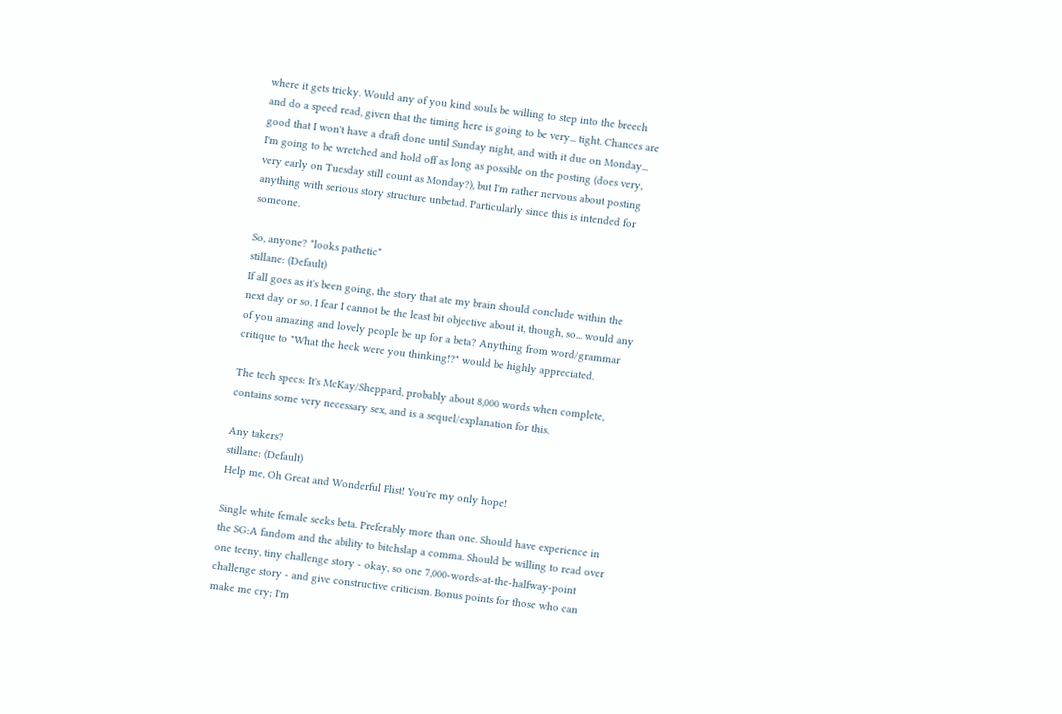where it gets tricky. Would any of you kind souls be willing to step into the breech and do a speed read, given that the timing here is going to be very... tight. Chances are good that I won't have a draft done until Sunday night, and with it due on Monday... I'm going to be wretched and hold off as long as possible on the posting (does very, very early on Tuesday still count as Monday?), but I'm rather nervous about posting anything with serious story structure unbetad. Particularly since this is intended for someone.

So, anyone? *looks pathetic*
stillane: (Default)
If all goes as it's been going, the story that ate my brain should conclude within the next day or so. I fear I cannot be the least bit objective about it, though, so... would any of you amazing and lovely people be up for a beta? Anything from word/grammar critique to "What the heck were you thinking!?" would be highly appreciated.

The tech specs: It's McKay/Sheppard, probably about 8,000 words when complete, contains some very necessary sex, and is a sequel/explanation for this.

Any takers?
stillane: (Default)
Help me, Oh Great and Wonderful Flist! You're my only hope!

Single white female seeks beta. Preferably more than one. Should have experience in the SG:A fandom and the ability to bitchslap a comma. Should be willing to read over one teeny, tiny challenge story - okay, so one 7,000-words-at-the-halfway-point challenge story - and give constructive criticism. Bonus points for those who can make me cry; I'm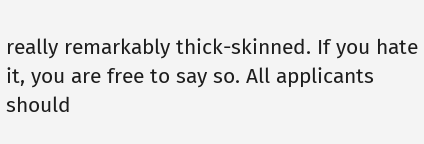really remarkably thick-skinned. If you hate it, you are free to say so. All applicants should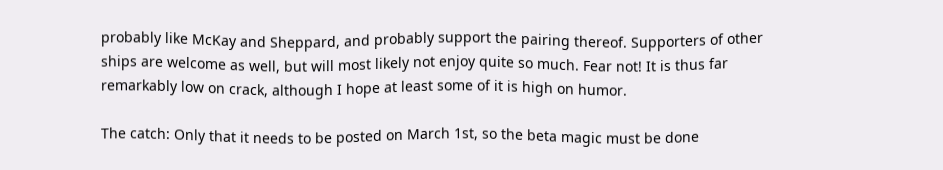probably like McKay and Sheppard, and probably support the pairing thereof. Supporters of other ships are welcome as well, but will most likely not enjoy quite so much. Fear not! It is thus far remarkably low on crack, although I hope at least some of it is high on humor.

The catch: Only that it needs to be posted on March 1st, so the beta magic must be done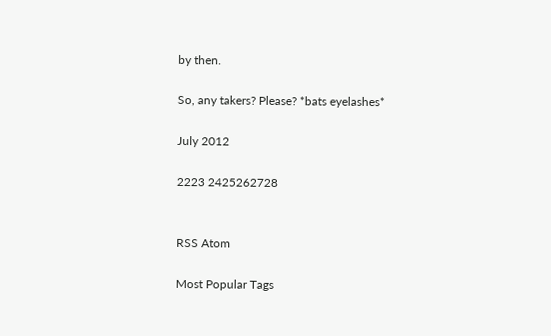by then.

So, any takers? Please? *bats eyelashes*

July 2012

2223 2425262728


RSS Atom

Most Popular Tags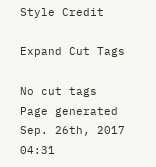Style Credit

Expand Cut Tags

No cut tags
Page generated Sep. 26th, 2017 04:31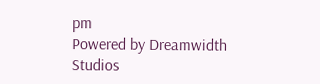pm
Powered by Dreamwidth Studios